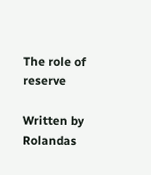The role of reserve

Written by Rolandas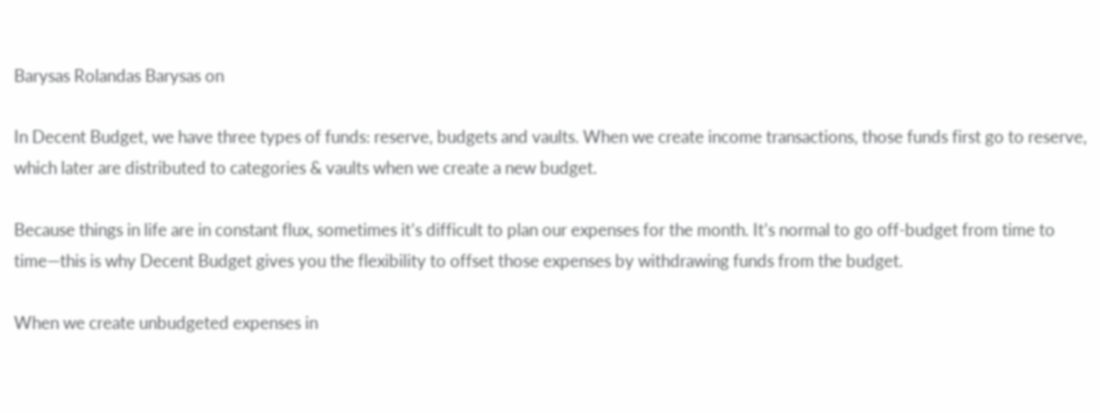Barysas Rolandas Barysas on

In Decent Budget, we have three types of funds: reserve, budgets and vaults. When we create income transactions, those funds first go to reserve, which later are distributed to categories & vaults when we create a new budget.

Because things in life are in constant flux, sometimes it’s difficult to plan our expenses for the month. It’s normal to go off-budget from time to time—this is why Decent Budget gives you the flexibility to offset those expenses by withdrawing funds from the budget.

When we create unbudgeted expenses in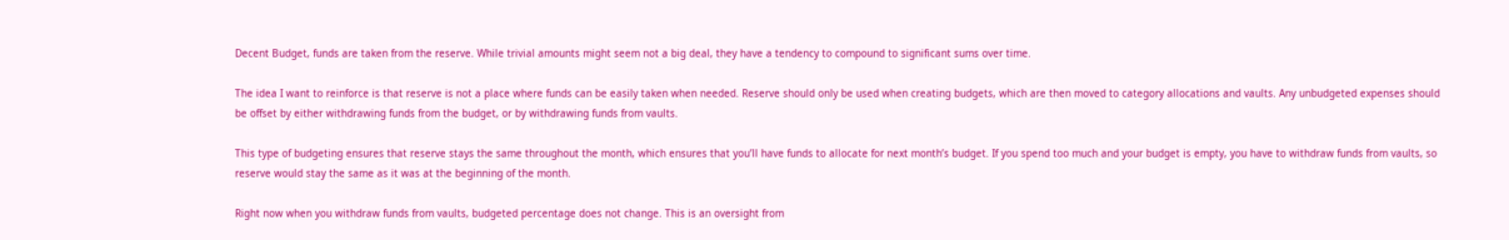Decent Budget, funds are taken from the reserve. While trivial amounts might seem not a big deal, they have a tendency to compound to significant sums over time.

The idea I want to reinforce is that reserve is not a place where funds can be easily taken when needed. Reserve should only be used when creating budgets, which are then moved to category allocations and vaults. Any unbudgeted expenses should be offset by either withdrawing funds from the budget, or by withdrawing funds from vaults.

This type of budgeting ensures that reserve stays the same throughout the month, which ensures that you’ll have funds to allocate for next month’s budget. If you spend too much and your budget is empty, you have to withdraw funds from vaults, so reserve would stay the same as it was at the beginning of the month.

Right now when you withdraw funds from vaults, budgeted percentage does not change. This is an oversight from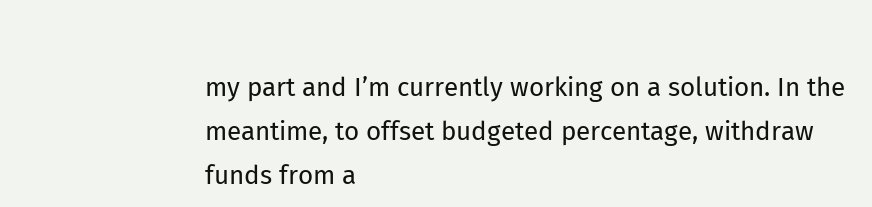my part and I’m currently working on a solution. In the meantime, to offset budgeted percentage, withdraw funds from a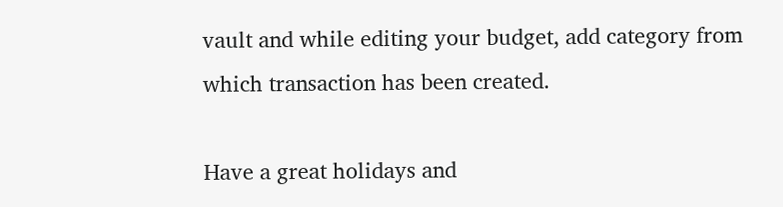vault and while editing your budget, add category from which transaction has been created.

Have a great holidays and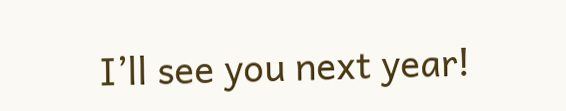I’ll see you next year!